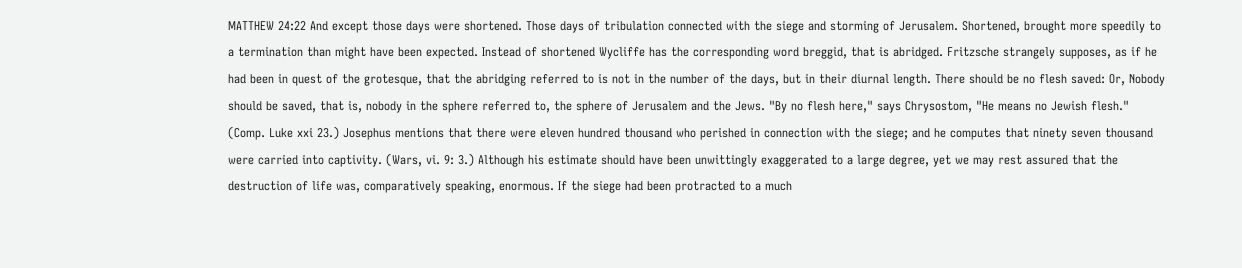MATTHEW 24:22 And except those days were shortened. Those days of tribulation connected with the siege and storming of Jerusalem. Shortened, brought more speedily to a termination than might have been expected. Instead of shortened Wycliffe has the corresponding word breggid, that is abridged. Fritzsche strangely supposes, as if he had been in quest of the grotesque, that the abridging referred to is not in the number of the days, but in their diurnal length. There should be no flesh saved: Or, Nobody should be saved, that is, nobody in the sphere referred to, the sphere of Jerusalem and the Jews. "By no flesh here," says Chrysostom, "He means no Jewish flesh." (Comp. Luke xxi 23.) Josephus mentions that there were eleven hundred thousand who perished in connection with the siege; and he computes that ninety seven thousand were carried into captivity. (Wars, vi. 9: 3.) Although his estimate should have been unwittingly exaggerated to a large degree, yet we may rest assured that the destruction of life was, comparatively speaking, enormous. If the siege had been protracted to a much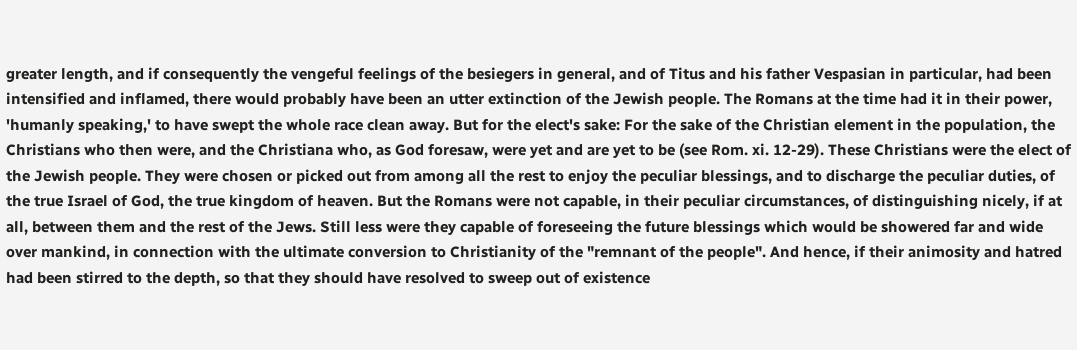greater length, and if consequently the vengeful feelings of the besiegers in general, and of Titus and his father Vespasian in particular, had been intensified and inflamed, there would probably have been an utter extinction of the Jewish people. The Romans at the time had it in their power, 'humanly speaking,' to have swept the whole race clean away. But for the elect's sake: For the sake of the Christian element in the population, the Christians who then were, and the Christiana who, as God foresaw, were yet and are yet to be (see Rom. xi. 12-29). These Christians were the elect of the Jewish people. They were chosen or picked out from among all the rest to enjoy the peculiar blessings, and to discharge the peculiar duties, of the true Israel of God, the true kingdom of heaven. But the Romans were not capable, in their peculiar circumstances, of distinguishing nicely, if at all, between them and the rest of the Jews. Still less were they capable of foreseeing the future blessings which would be showered far and wide over mankind, in connection with the ultimate conversion to Christianity of the "remnant of the people". And hence, if their animosity and hatred had been stirred to the depth, so that they should have resolved to sweep out of existence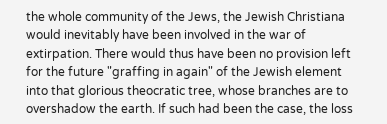the whole community of the Jews, the Jewish Christiana would inevitably have been involved in the war of extirpation. There would thus have been no provision left for the future "graffing in again" of the Jewish element into that glorious theocratic tree, whose branches are to overshadow the earth. If such had been the case, the loss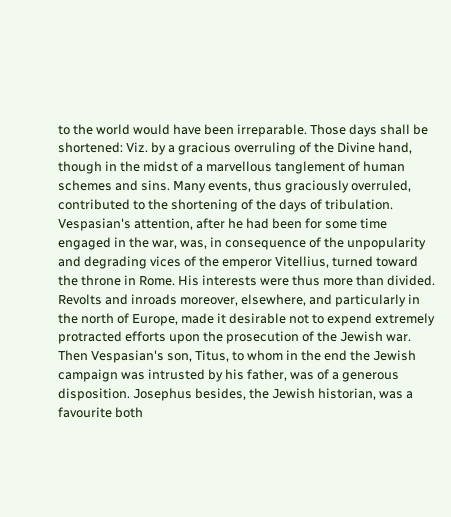to the world would have been irreparable. Those days shall be shortened: Viz. by a gracious overruling of the Divine hand, though in the midst of a marvellous tanglement of human schemes and sins. Many events, thus graciously overruled, contributed to the shortening of the days of tribulation. Vespasian's attention, after he had been for some time engaged in the war, was, in consequence of the unpopularity and degrading vices of the emperor Vitellius, turned toward the throne in Rome. His interests were thus more than divided. Revolts and inroads moreover, elsewhere, and particularly in the north of Europe, made it desirable not to expend extremely protracted efforts upon the prosecution of the Jewish war. Then Vespasian's son, Titus, to whom in the end the Jewish campaign was intrusted by his father, was of a generous disposition. Josephus besides, the Jewish historian, was a favourite both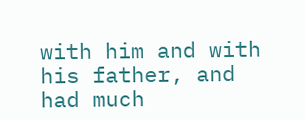with him and with his father, and had much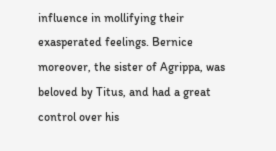influence in mollifying their exasperated feelings. Bernice moreover, the sister of Agrippa, was beloved by Titus, and had a great control over his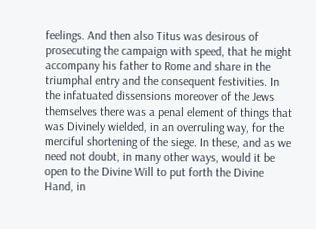feelings. And then also Titus was desirous of prosecuting the campaign with speed, that he might accompany his father to Rome and share in the triumphal entry and the consequent festivities. In the infatuated dissensions moreover of the Jews themselves there was a penal element of things that was Divinely wielded, in an overruling way, for the merciful shortening of the siege. In these, and as we need not doubt, in many other ways, would it be open to the Divine Will to put forth the Divine Hand, in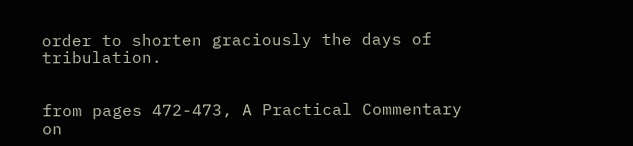order to shorten graciously the days of tribulation.


from pages 472-473, A Practical Commentary on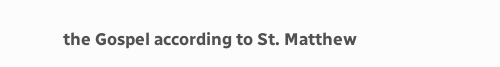the Gospel according to St. Matthew